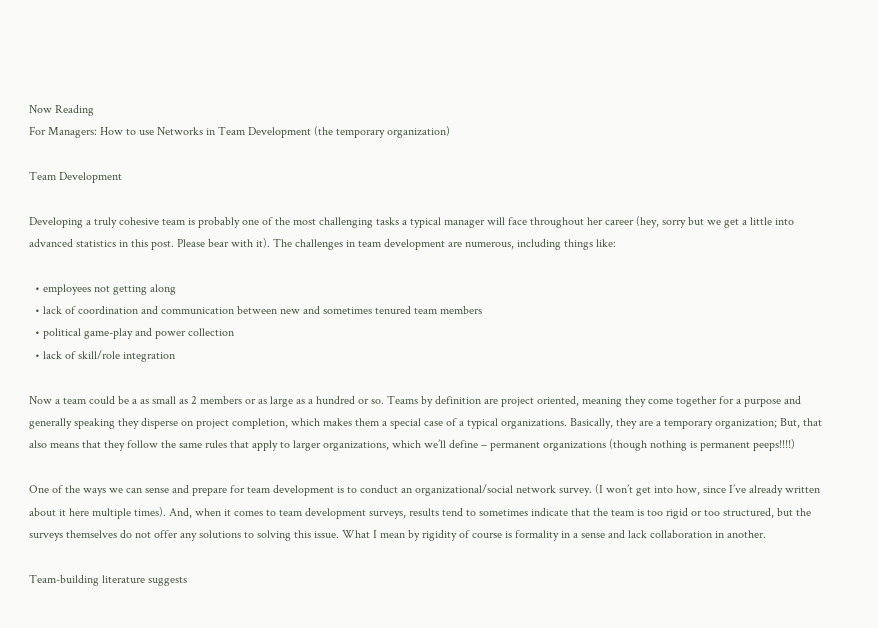Now Reading
For Managers: How to use Networks in Team Development (the temporary organization)

Team Development

Developing a truly cohesive team is probably one of the most challenging tasks a typical manager will face throughout her career (hey, sorry but we get a little into advanced statistics in this post. Please bear with it). The challenges in team development are numerous, including things like:

  • employees not getting along
  • lack of coordination and communication between new and sometimes tenured team members
  • political game-play and power collection
  • lack of skill/role integration

Now a team could be a as small as 2 members or as large as a hundred or so. Teams by definition are project oriented, meaning they come together for a purpose and generally speaking they disperse on project completion, which makes them a special case of a typical organizations. Basically, they are a temporary organization; But, that also means that they follow the same rules that apply to larger organizations, which we’ll define – permanent organizations (though nothing is permanent peeps!!!!)

One of the ways we can sense and prepare for team development is to conduct an organizational/social network survey. (I won’t get into how, since I’ve already written about it here multiple times). And, when it comes to team development surveys, results tend to sometimes indicate that the team is too rigid or too structured, but the surveys themselves do not offer any solutions to solving this issue. What I mean by rigidity of course is formality in a sense and lack collaboration in another.

Team-building literature suggests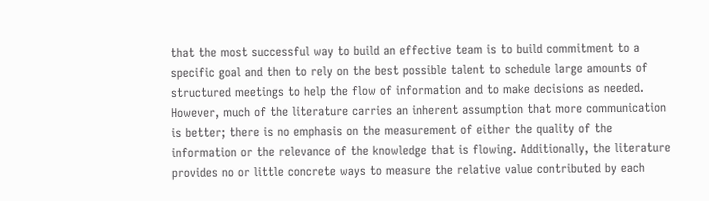that the most successful way to build an effective team is to build commitment to a specific goal and then to rely on the best possible talent to schedule large amounts of structured meetings to help the flow of information and to make decisions as needed. However, much of the literature carries an inherent assumption that more communication is better; there is no emphasis on the measurement of either the quality of the information or the relevance of the knowledge that is flowing. Additionally, the literature provides no or little concrete ways to measure the relative value contributed by each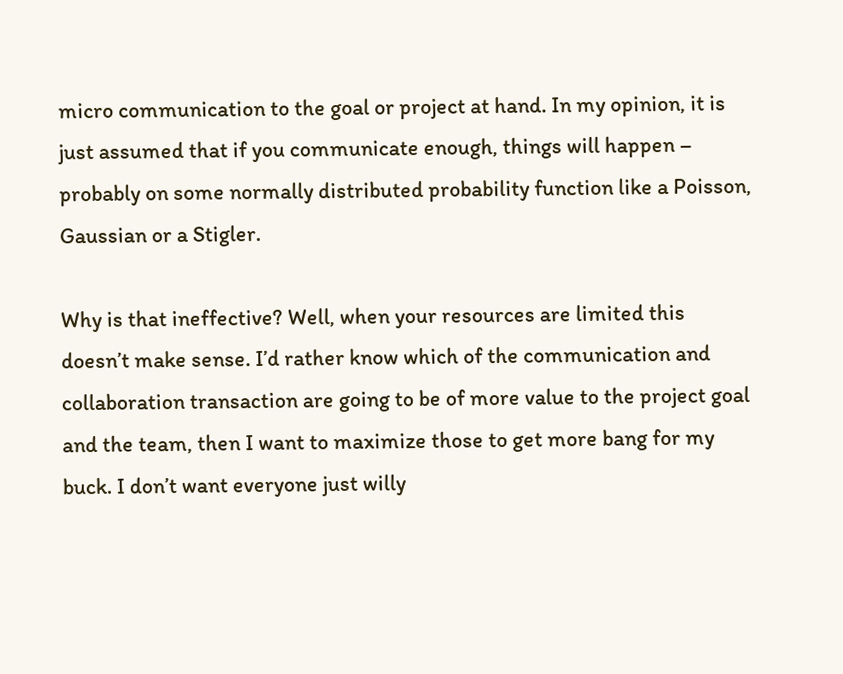micro communication to the goal or project at hand. In my opinion, it is just assumed that if you communicate enough, things will happen – probably on some normally distributed probability function like a Poisson, Gaussian or a Stigler.

Why is that ineffective? Well, when your resources are limited this doesn’t make sense. I’d rather know which of the communication and collaboration transaction are going to be of more value to the project goal and the team, then I want to maximize those to get more bang for my buck. I don’t want everyone just willy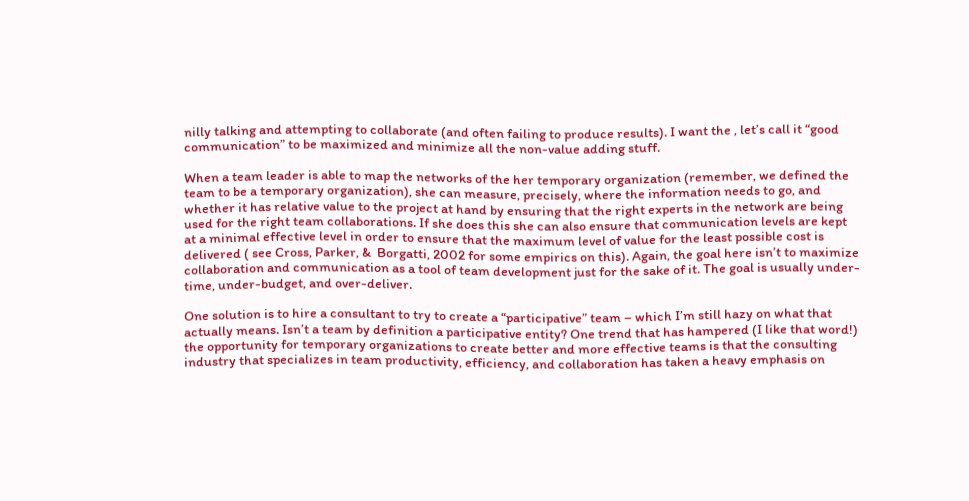nilly talking and attempting to collaborate (and often failing to produce results). I want the , let’s call it “good communication” to be maximized and minimize all the non-value adding stuff.

When a team leader is able to map the networks of the her temporary organization (remember, we defined the team to be a temporary organization), she can measure, precisely, where the information needs to go, and whether it has relative value to the project at hand by ensuring that the right experts in the network are being used for the right team collaborations. If she does this she can also ensure that communication levels are kept at a minimal effective level in order to ensure that the maximum level of value for the least possible cost is delivered ( see Cross, Parker, &  Borgatti, 2002 for some empirics on this). Again, the goal here isn’t to maximize collaboration and communication as a tool of team development just for the sake of it. The goal is usually under-time, under-budget, and over-deliver.

One solution is to hire a consultant to try to create a “participative” team – which I’m still hazy on what that actually means. Isn’t a team by definition a participative entity? One trend that has hampered (I like that word!) the opportunity for temporary organizations to create better and more effective teams is that the consulting industry that specializes in team productivity, efficiency, and collaboration has taken a heavy emphasis on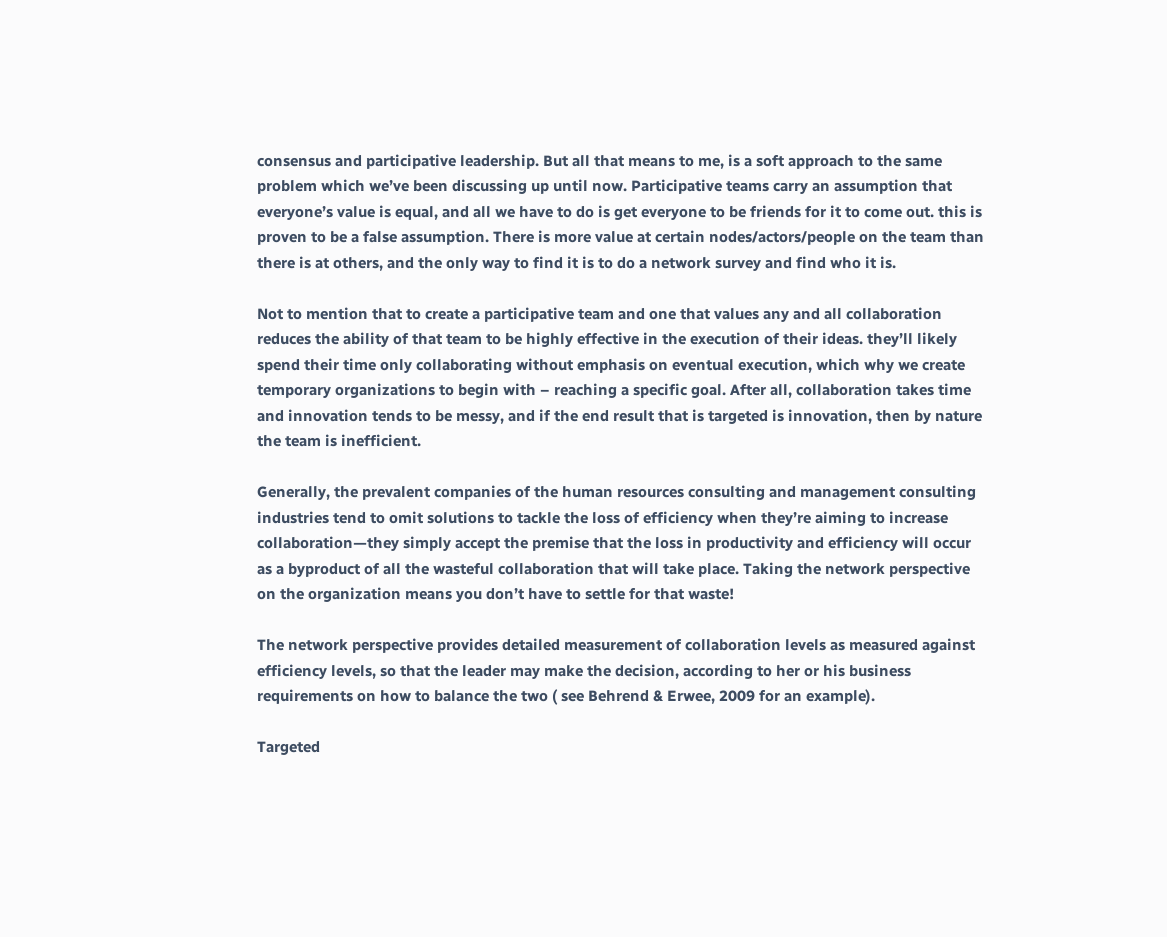consensus and participative leadership. But all that means to me, is a soft approach to the same problem which we’ve been discussing up until now. Participative teams carry an assumption that everyone’s value is equal, and all we have to do is get everyone to be friends for it to come out. this is proven to be a false assumption. There is more value at certain nodes/actors/people on the team than there is at others, and the only way to find it is to do a network survey and find who it is.

Not to mention that to create a participative team and one that values any and all collaboration reduces the ability of that team to be highly effective in the execution of their ideas. they’ll likely spend their time only collaborating without emphasis on eventual execution, which why we create temporary organizations to begin with – reaching a specific goal. After all, collaboration takes time and innovation tends to be messy, and if the end result that is targeted is innovation, then by nature the team is inefficient.

Generally, the prevalent companies of the human resources consulting and management consulting industries tend to omit solutions to tackle the loss of efficiency when they’re aiming to increase collaboration—they simply accept the premise that the loss in productivity and efficiency will occur as a byproduct of all the wasteful collaboration that will take place. Taking the network perspective on the organization means you don’t have to settle for that waste!

The network perspective provides detailed measurement of collaboration levels as measured against efficiency levels, so that the leader may make the decision, according to her or his business requirements on how to balance the two ( see Behrend & Erwee, 2009 for an example).

Targeted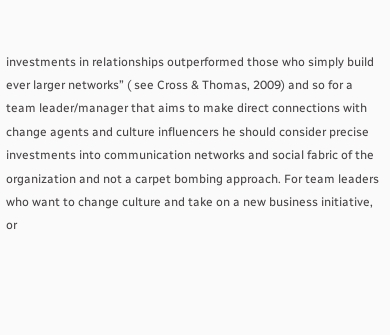investments in relationships outperformed those who simply build ever larger networks” ( see Cross & Thomas, 2009) and so for a team leader/manager that aims to make direct connections with change agents and culture influencers he should consider precise investments into communication networks and social fabric of the organization and not a carpet bombing approach. For team leaders who want to change culture and take on a new business initiative, or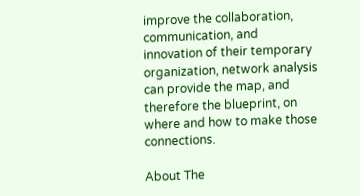improve the collaboration, communication, and innovation of their temporary organization, network analysis can provide the map, and therefore the blueprint, on where and how to make those connections.

About The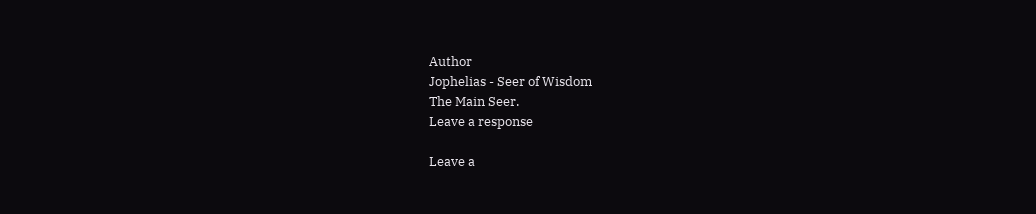Author
Jophelias - Seer of Wisdom
The Main Seer.
Leave a response

Leave a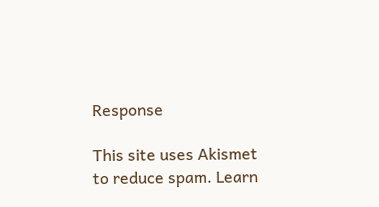Response

This site uses Akismet to reduce spam. Learn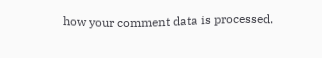how your comment data is processed.